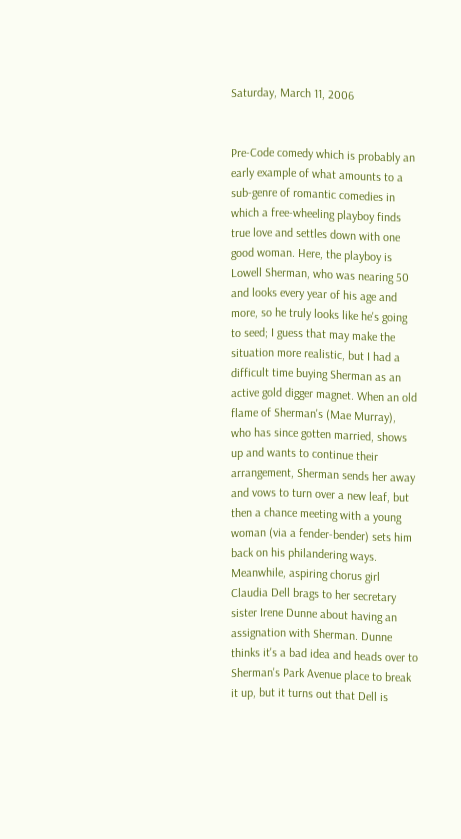Saturday, March 11, 2006


Pre-Code comedy which is probably an early example of what amounts to a sub-genre of romantic comedies in which a free-wheeling playboy finds true love and settles down with one good woman. Here, the playboy is Lowell Sherman, who was nearing 50 and looks every year of his age and more, so he truly looks like he's going to seed; I guess that may make the situation more realistic, but I had a difficult time buying Sherman as an active gold digger magnet. When an old flame of Sherman's (Mae Murray), who has since gotten married, shows up and wants to continue their arrangement, Sherman sends her away and vows to turn over a new leaf, but then a chance meeting with a young woman (via a fender-bender) sets him back on his philandering ways. Meanwhile, aspiring chorus girl Claudia Dell brags to her secretary sister Irene Dunne about having an assignation with Sherman. Dunne thinks it's a bad idea and heads over to Sherman's Park Avenue place to break it up, but it turns out that Dell is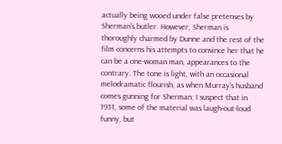actually being wooed under false pretenses by Sherman's butler. However, Sherman is thoroughly charmed by Dunne and the rest of the film concerns his attempts to convince her that he can be a one-woman man, appearances to the contrary. The tone is light, with an occasional melodramatic flourish, as when Murray's husband comes gunning for Sherman; I suspect that in 1931, some of the material was laugh-out-loud funny, but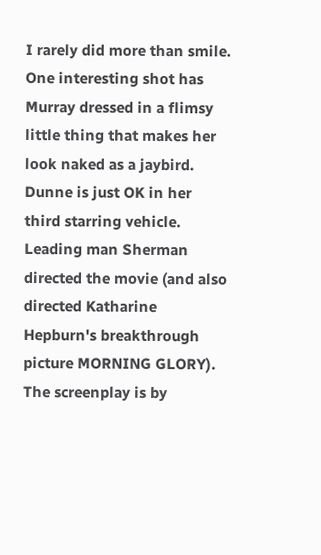I rarely did more than smile. One interesting shot has Murray dressed in a flimsy little thing that makes her look naked as a jaybird. Dunne is just OK in her third starring vehicle. Leading man Sherman directed the movie (and also directed Katharine Hepburn's breakthrough picture MORNING GLORY). The screenplay is by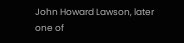John Howard Lawson, later one of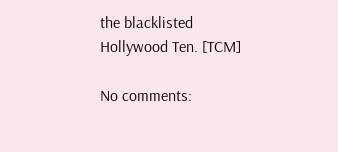the blacklisted Hollywood Ten. [TCM]

No comments: